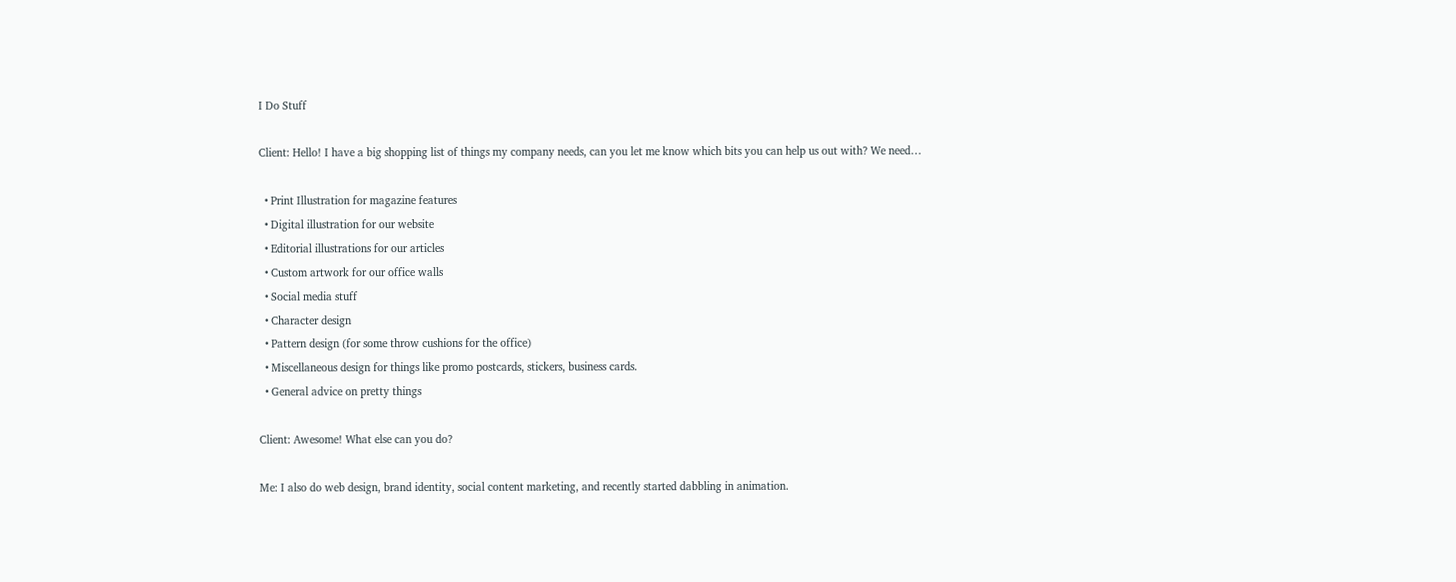I Do Stuff

Client: Hello! I have a big shopping list of things my company needs, can you let me know which bits you can help us out with? We need…

  • Print Illustration for magazine features
  • Digital illustration for our website
  • Editorial illustrations for our articles
  • Custom artwork for our office walls
  • Social media stuff
  • Character design
  • Pattern design (for some throw cushions for the office)
  • Miscellaneous design for things like promo postcards, stickers, business cards.
  • General advice on pretty things

Client: Awesome! What else can you do?

Me: I also do web design, brand identity, social content marketing, and recently started dabbling in animation.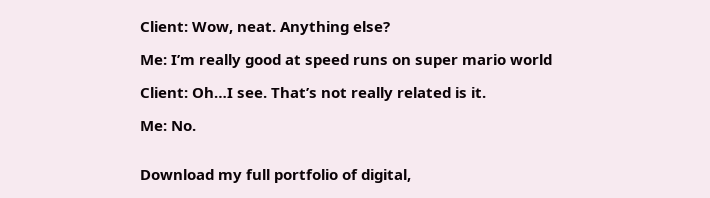Client: Wow, neat. Anything else?

Me: I’m really good at speed runs on super mario world

Client: Oh…I see. That’s not really related is it.

Me: No.


Download my full portfolio of digital,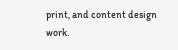print, and content design work.